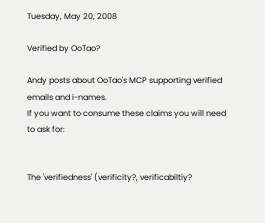Tuesday, May 20, 2008

Verified by OoTao?

Andy posts about OoTao's MCP supporting verified emails and i-names.
If you want to consume these claims you will need to ask for:


The 'verifiedness' (verificity?, verificabiltiy?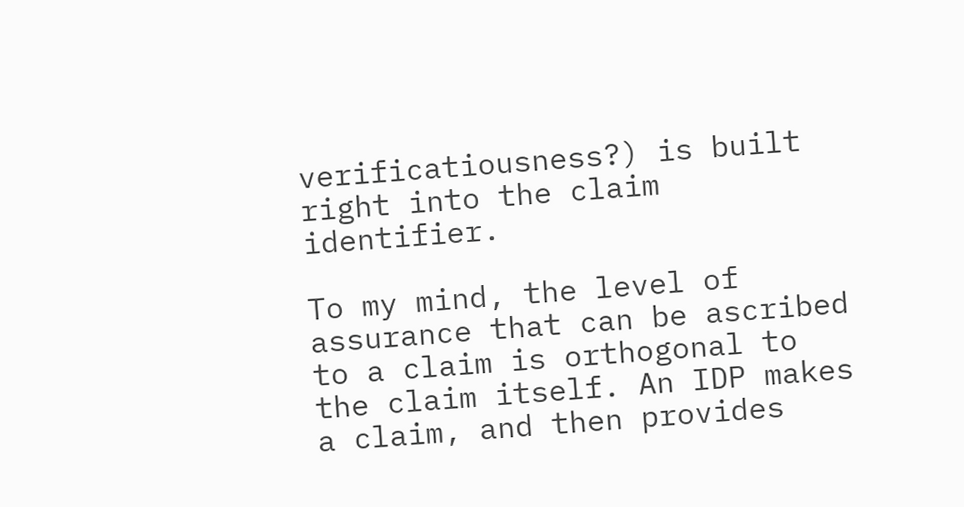verificatiousness?) is built right into the claim identifier.

To my mind, the level of assurance that can be ascribed to a claim is orthogonal to the claim itself. An IDP makes a claim, and then provides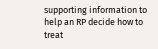supporting information to help an RP decide how to treat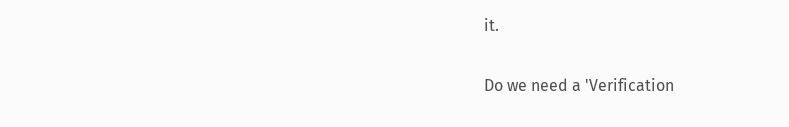it.

Do we need a 'Verification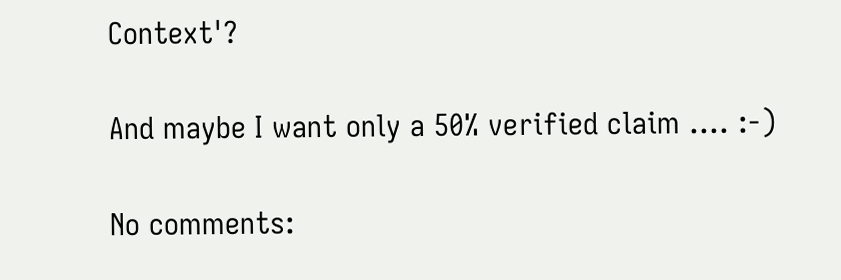Context'?

And maybe I want only a 50% verified claim .... :-)

No comments: